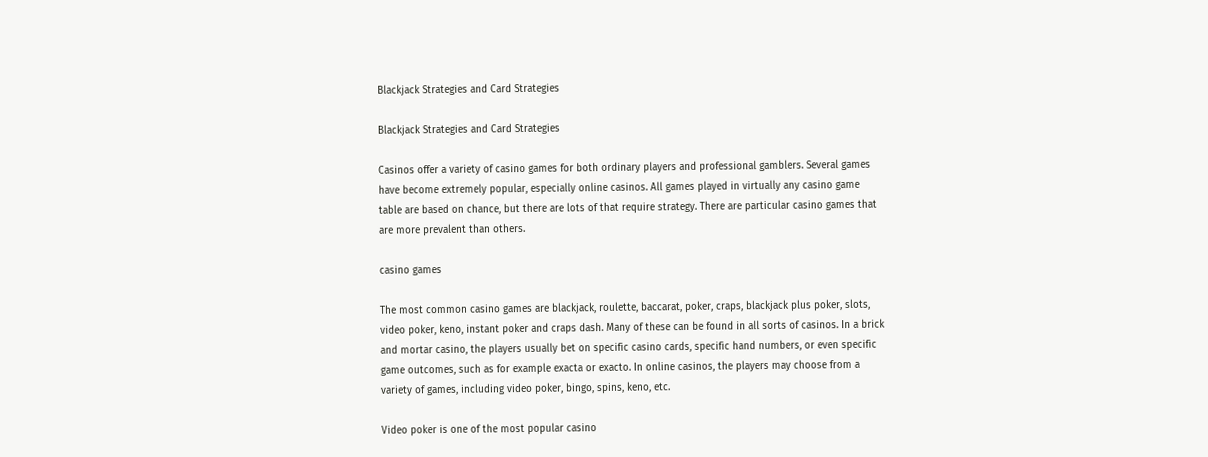Blackjack Strategies and Card Strategies

Blackjack Strategies and Card Strategies

Casinos offer a variety of casino games for both ordinary players and professional gamblers. Several games have become extremely popular, especially online casinos. All games played in virtually any casino game table are based on chance, but there are lots of that require strategy. There are particular casino games that are more prevalent than others.

casino games

The most common casino games are blackjack, roulette, baccarat, poker, craps, blackjack plus poker, slots, video poker, keno, instant poker and craps dash. Many of these can be found in all sorts of casinos. In a brick and mortar casino, the players usually bet on specific casino cards, specific hand numbers, or even specific game outcomes, such as for example exacta or exacto. In online casinos, the players may choose from a variety of games, including video poker, bingo, spins, keno, etc.

Video poker is one of the most popular casino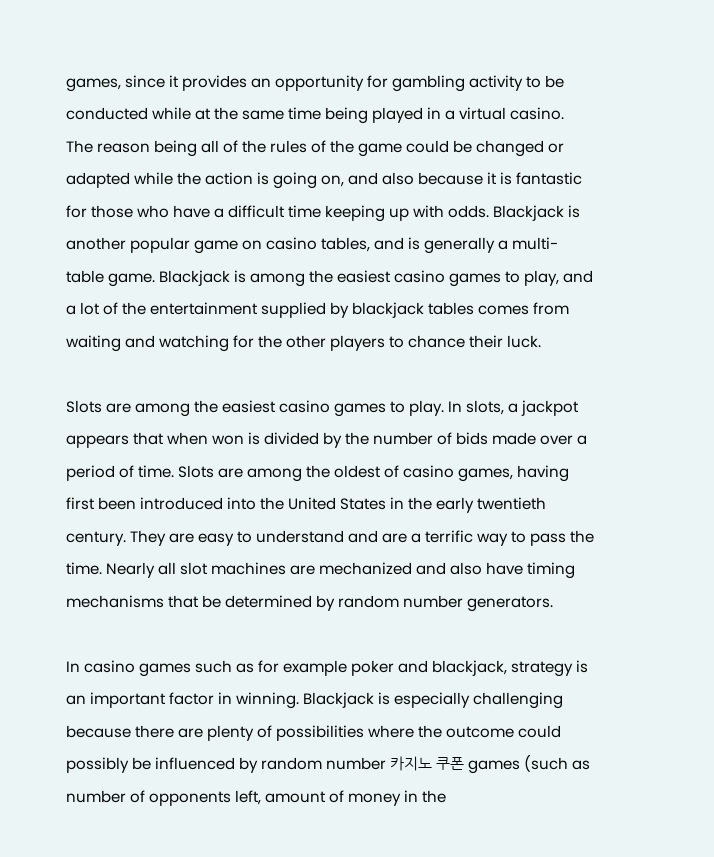games, since it provides an opportunity for gambling activity to be conducted while at the same time being played in a virtual casino. The reason being all of the rules of the game could be changed or adapted while the action is going on, and also because it is fantastic for those who have a difficult time keeping up with odds. Blackjack is another popular game on casino tables, and is generally a multi-table game. Blackjack is among the easiest casino games to play, and a lot of the entertainment supplied by blackjack tables comes from waiting and watching for the other players to chance their luck.

Slots are among the easiest casino games to play. In slots, a jackpot appears that when won is divided by the number of bids made over a period of time. Slots are among the oldest of casino games, having first been introduced into the United States in the early twentieth century. They are easy to understand and are a terrific way to pass the time. Nearly all slot machines are mechanized and also have timing mechanisms that be determined by random number generators.

In casino games such as for example poker and blackjack, strategy is an important factor in winning. Blackjack is especially challenging because there are plenty of possibilities where the outcome could possibly be influenced by random number 카지노 쿠폰 games (such as number of opponents left, amount of money in the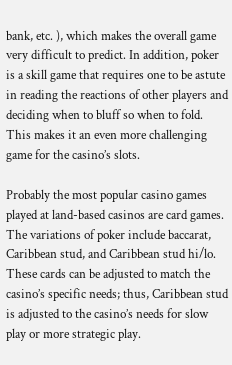bank, etc. ), which makes the overall game very difficult to predict. In addition, poker is a skill game that requires one to be astute in reading the reactions of other players and deciding when to bluff so when to fold. This makes it an even more challenging game for the casino’s slots.

Probably the most popular casino games played at land-based casinos are card games. The variations of poker include baccarat, Caribbean stud, and Caribbean stud hi/lo. These cards can be adjusted to match the casino’s specific needs; thus, Caribbean stud is adjusted to the casino’s needs for slow play or more strategic play.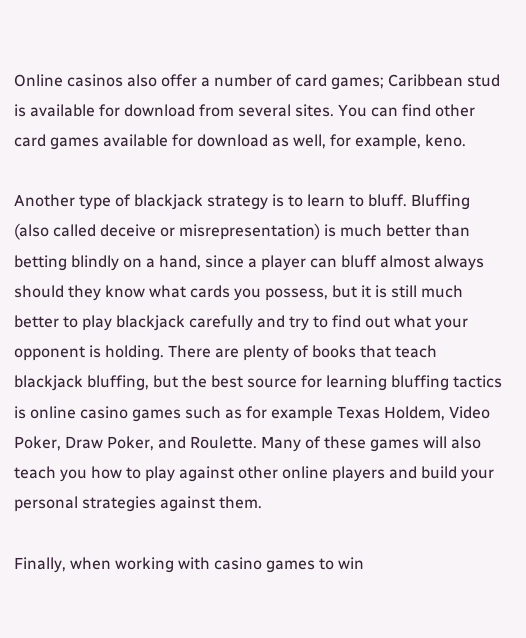Online casinos also offer a number of card games; Caribbean stud is available for download from several sites. You can find other card games available for download as well, for example, keno.

Another type of blackjack strategy is to learn to bluff. Bluffing (also called deceive or misrepresentation) is much better than betting blindly on a hand, since a player can bluff almost always should they know what cards you possess, but it is still much better to play blackjack carefully and try to find out what your opponent is holding. There are plenty of books that teach blackjack bluffing, but the best source for learning bluffing tactics is online casino games such as for example Texas Holdem, Video Poker, Draw Poker, and Roulette. Many of these games will also teach you how to play against other online players and build your personal strategies against them.

Finally, when working with casino games to win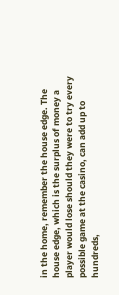in the home, remember the house edge. The house edge, which is the surplus of money a player would lose should they were to try every possible game at the casino, can add up to hundreds,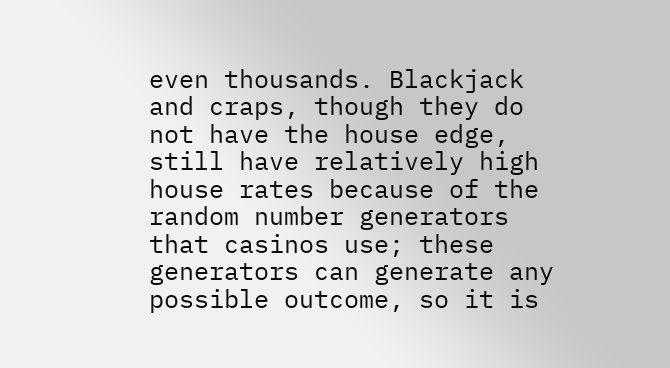even thousands. Blackjack and craps, though they do not have the house edge, still have relatively high house rates because of the random number generators that casinos use; these generators can generate any possible outcome, so it is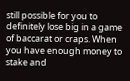still possible for you to definitely lose big in a game of baccarat or craps. When you have enough money to stake and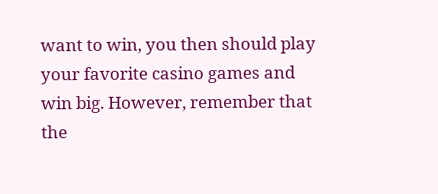want to win, you then should play your favorite casino games and win big. However, remember that the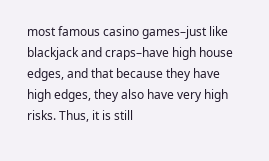most famous casino games–just like blackjack and craps–have high house edges, and that because they have high edges, they also have very high risks. Thus, it is still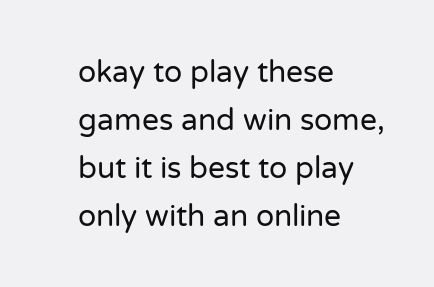okay to play these games and win some, but it is best to play only with an online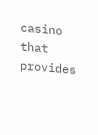casino that provides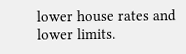lower house rates and lower limits.